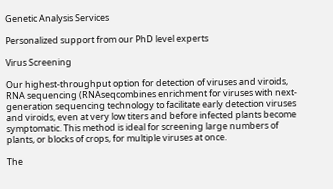Genetic Analysis Services

Personalized support from our PhD level experts

Virus Screening

Our highest-throughput option for detection of viruses and viroids, RNA sequencing (RNAseqcombines enrichment for viruses with next-generation sequencing technology to facilitate early detection viruses and viroids, even at very low titers and before infected plants become symptomatic. This method is ideal for screening large numbers of plants, or blocks of crops, for multiple viruses at once.

The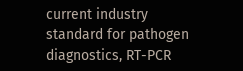current industry standard for pathogen diagnostics, RT-PCR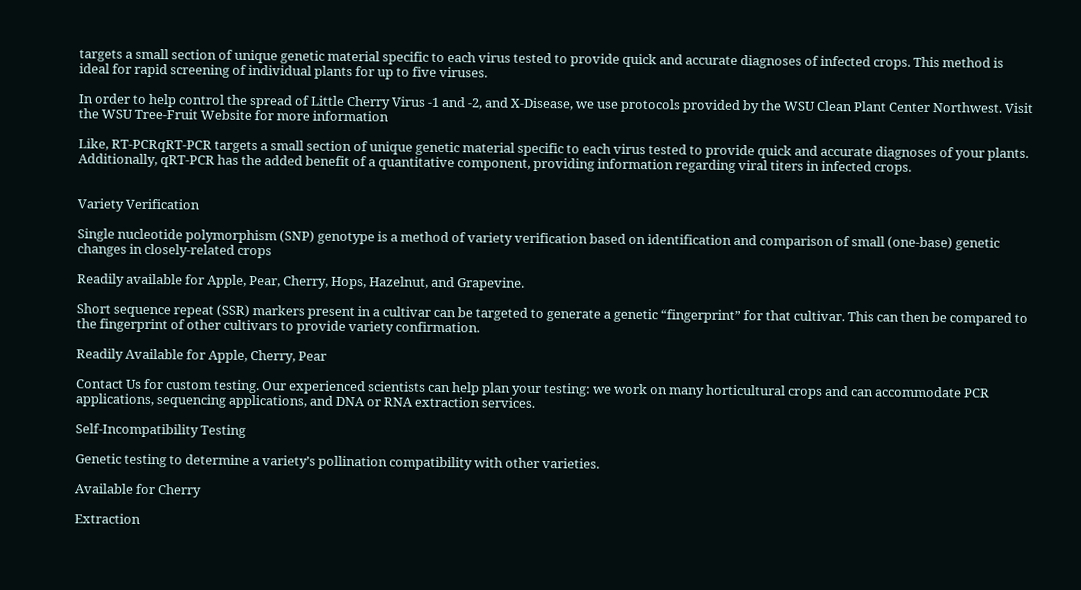targets a small section of unique genetic material specific to each virus tested to provide quick and accurate diagnoses of infected crops. This method is ideal for rapid screening of individual plants for up to five viruses.

In order to help control the spread of Little Cherry Virus -1 and -2, and X-Disease, we use protocols provided by the WSU Clean Plant Center Northwest. Visit the WSU Tree-Fruit Website for more information

Like, RT-PCRqRT-PCR targets a small section of unique genetic material specific to each virus tested to provide quick and accurate diagnoses of your plants. Additionally, qRT-PCR has the added benefit of a quantitative component, providing information regarding viral titers in infected crops.


Variety Verification

Single nucleotide polymorphism (SNP) genotype is a method of variety verification based on identification and comparison of small (one-base) genetic changes in closely-related crops

Readily available for Apple, Pear, Cherry, Hops, Hazelnut, and Grapevine.

Short sequence repeat (SSR) markers present in a cultivar can be targeted to generate a genetic “fingerprint” for that cultivar. This can then be compared to the fingerprint of other cultivars to provide variety confirmation.

Readily Available for Apple, Cherry, Pear

Contact Us for custom testing. Our experienced scientists can help plan your testing: we work on many horticultural crops and can accommodate PCR applications, sequencing applications, and DNA or RNA extraction services.

Self-Incompatibility Testing

Genetic testing to determine a variety’s pollination compatibility with other varieties.

Available for Cherry

Extraction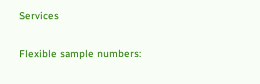Services

Flexible sample numbers: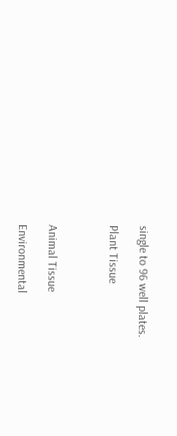single to 96 well plates.

Plant Tissue



Animal Tissue

Environmental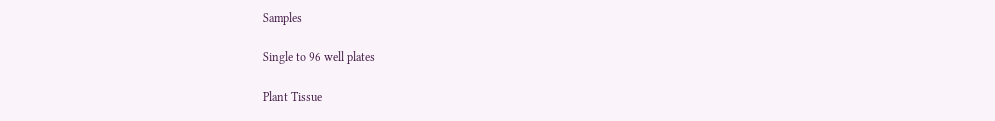Samples

Single to 96 well plates

Plant Tissue